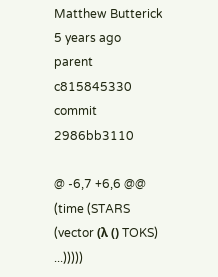Matthew Butterick 5 years ago
parent c815845330
commit 2986bb3110

@ -6,7 +6,6 @@
(time (STARS (vector (λ () TOKS) ...)))))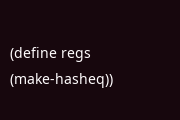(define regs (make-hasheq))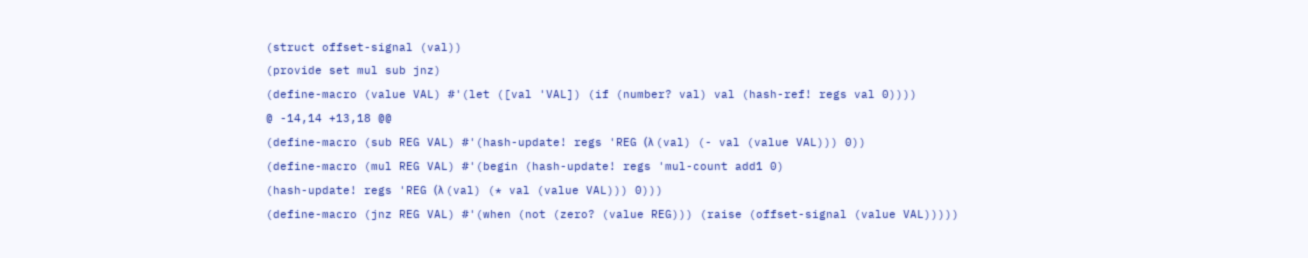(struct offset-signal (val))
(provide set mul sub jnz)
(define-macro (value VAL) #'(let ([val 'VAL]) (if (number? val) val (hash-ref! regs val 0))))
@ -14,14 +13,18 @@
(define-macro (sub REG VAL) #'(hash-update! regs 'REG (λ (val) (- val (value VAL))) 0))
(define-macro (mul REG VAL) #'(begin (hash-update! regs 'mul-count add1 0)
(hash-update! regs 'REG (λ (val) (* val (value VAL))) 0)))
(define-macro (jnz REG VAL) #'(when (not (zero? (value REG))) (raise (offset-signal (value VAL)))))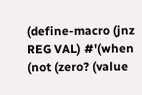(define-macro (jnz REG VAL) #'(when (not (zero? (value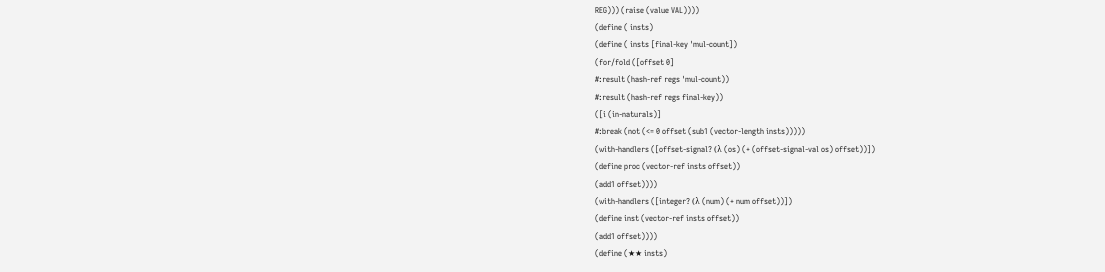REG))) (raise (value VAL))))
(define ( insts)
(define ( insts [final-key 'mul-count])
(for/fold ([offset 0]
#:result (hash-ref regs 'mul-count))
#:result (hash-ref regs final-key))
([i (in-naturals)]
#:break (not (<= 0 offset (sub1 (vector-length insts)))))
(with-handlers ([offset-signal? (λ (os) (+ (offset-signal-val os) offset))])
(define proc (vector-ref insts offset))
(add1 offset))))
(with-handlers ([integer? (λ (num) (+ num offset))])
(define inst (vector-ref insts offset))
(add1 offset))))
(define (★★ insts)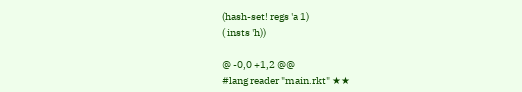(hash-set! regs 'a 1)
( insts 'h))

@ -0,0 +1,2 @@
#lang reader "main.rkt" ★★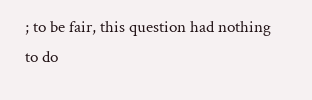; to be fair, this question had nothing to do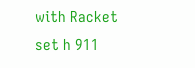with Racket
set h 911